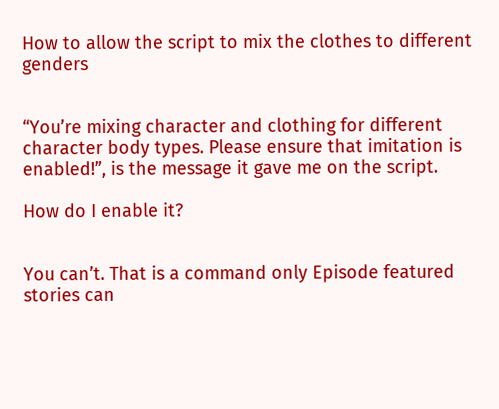How to allow the script to mix the clothes to different genders


“You’re mixing character and clothing for different character body types. Please ensure that imitation is enabled!”, is the message it gave me on the script.

How do I enable it?


You can’t. That is a command only Episode featured stories can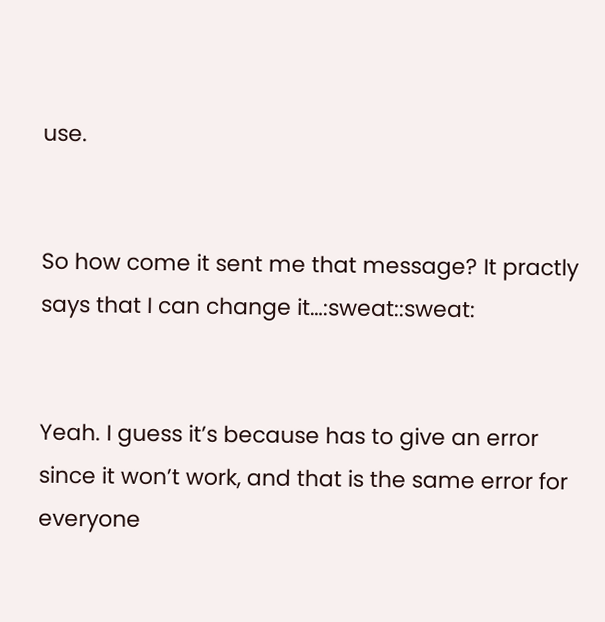use.


So how come it sent me that message? It practly says that I can change it…:sweat::sweat:


Yeah. I guess it’s because has to give an error since it won’t work, and that is the same error for everyone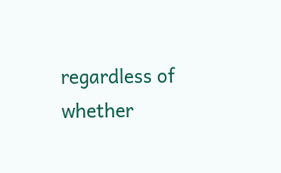regardless of whether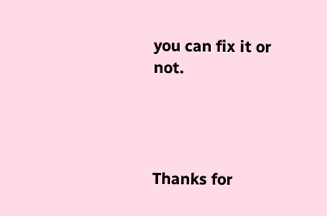you can fix it or not.




Thanks for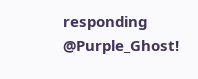responding @Purple_Ghost!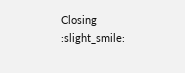Closing :slight_smile: